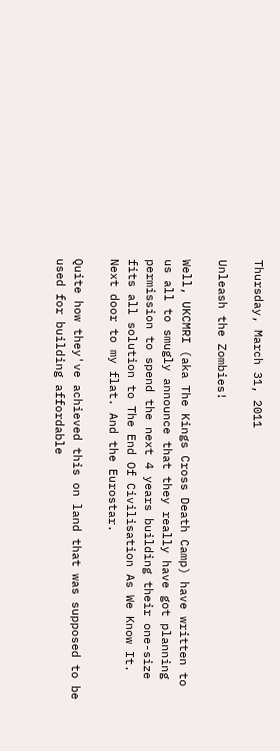Thursday, March 31, 2011

Unleash the Zombies!

Well, UKCMRI (aka The Kings Cross Death Camp) have written to us all to smugly announce that they really have got planning permission to spend the next 4 years building their one-size fits all solution to The End Of Civilisation As We Know It. Next door to my flat. And the Eurostar.

Quite how they've achieved this on land that was supposed to be used for building affordable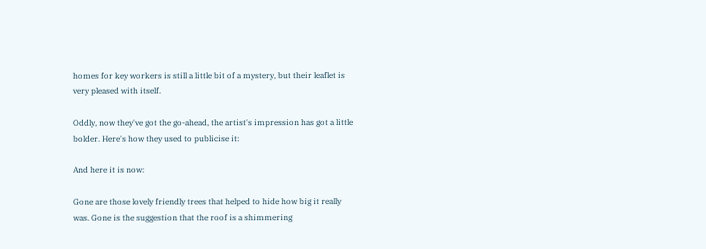homes for key workers is still a little bit of a mystery, but their leaflet is very pleased with itself.

Oddly, now they've got the go-ahead, the artist's impression has got a little bolder. Here's how they used to publicise it:

And here it is now:

Gone are those lovely friendly trees that helped to hide how big it really was. Gone is the suggestion that the roof is a shimmering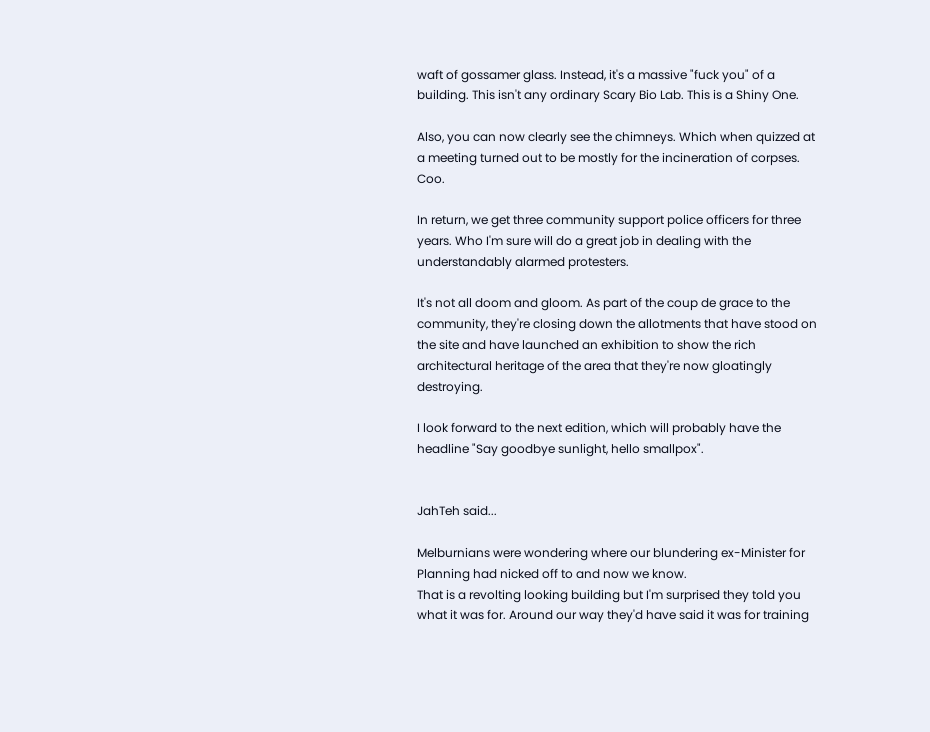waft of gossamer glass. Instead, it's a massive "fuck you" of a building. This isn't any ordinary Scary Bio Lab. This is a Shiny One.

Also, you can now clearly see the chimneys. Which when quizzed at a meeting turned out to be mostly for the incineration of corpses. Coo.

In return, we get three community support police officers for three years. Who I'm sure will do a great job in dealing with the understandably alarmed protesters.

It's not all doom and gloom. As part of the coup de grace to the community, they're closing down the allotments that have stood on the site and have launched an exhibition to show the rich architectural heritage of the area that they're now gloatingly destroying.

I look forward to the next edition, which will probably have the headline "Say goodbye sunlight, hello smallpox".


JahTeh said...

Melburnians were wondering where our blundering ex-Minister for Planning had nicked off to and now we know.
That is a revolting looking building but I'm surprised they told you what it was for. Around our way they'd have said it was for training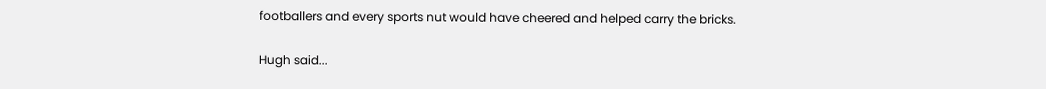footballers and every sports nut would have cheered and helped carry the bricks.

Hugh said...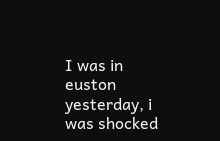I was in euston yesterday, i was shocked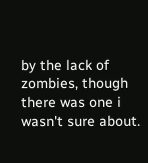by the lack of zombies, though there was one i wasn't sure about.